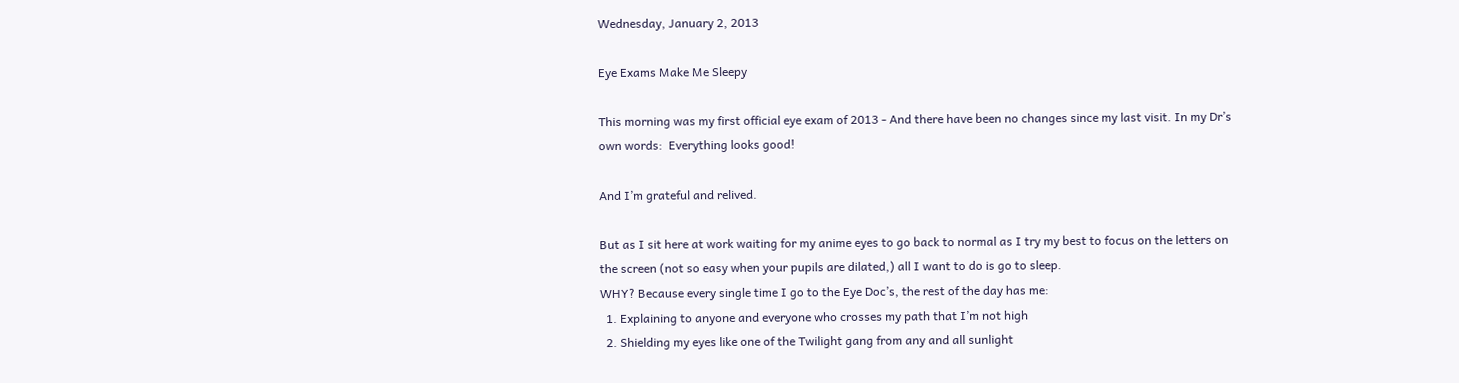Wednesday, January 2, 2013

Eye Exams Make Me Sleepy

This morning was my first official eye exam of 2013 - And there have been no changes since my last visit. In my Dr’s own words:  Everything looks good!

And I’m grateful and relived.

But as I sit here at work waiting for my anime eyes to go back to normal as I try my best to focus on the letters on the screen (not so easy when your pupils are dilated,) all I want to do is go to sleep.
WHY? Because every single time I go to the Eye Doc’s, the rest of the day has me:
  1. Explaining to anyone and everyone who crosses my path that I’m not high
  2. Shielding my eyes like one of the Twilight gang from any and all sunlight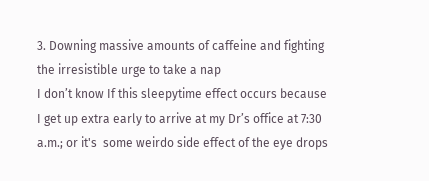3. Downing massive amounts of caffeine and fighting the irresistible urge to take a nap
I don’t know If this sleepytime effect occurs because I get up extra early to arrive at my Dr’s office at 7:30 a.m.; or it's  some weirdo side effect of the eye drops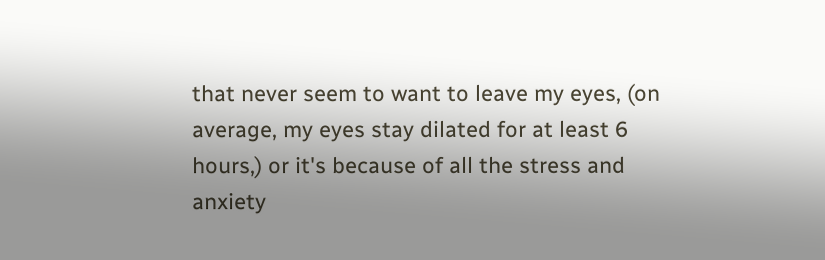that never seem to want to leave my eyes, (on average, my eyes stay dilated for at least 6 hours,) or it's because of all the stress and anxiety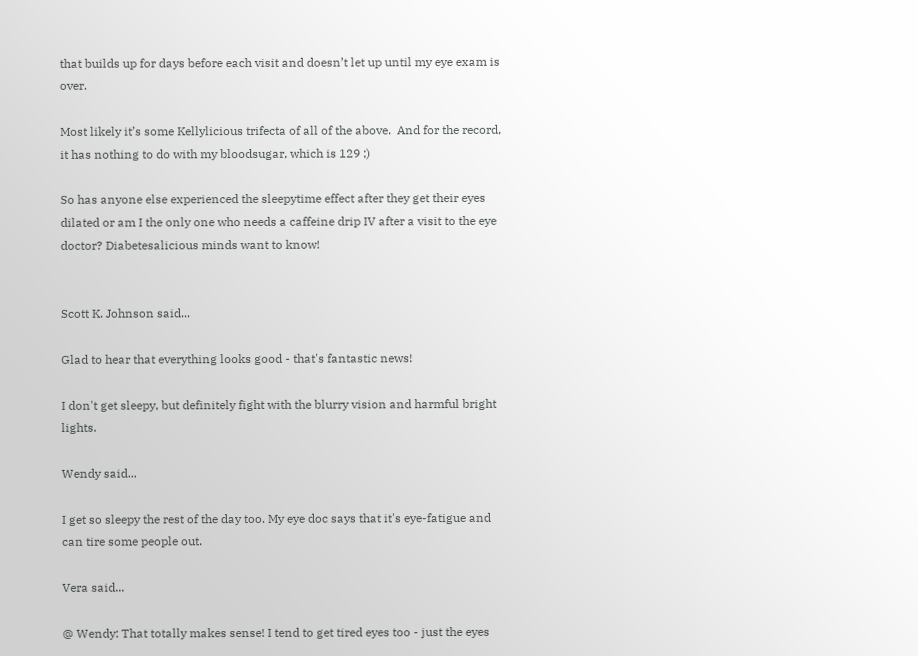that builds up for days before each visit and doesn’t let up until my eye exam is over.

Most likely it’s some Kellylicious trifecta of all of the above.  And for the record, it has nothing to do with my bloodsugar, which is 129 ;)

So has anyone else experienced the sleepytime effect after they get their eyes dilated or am I the only one who needs a caffeine drip IV after a visit to the eye doctor? Diabetesalicious minds want to know!


Scott K. Johnson said...

Glad to hear that everything looks good - that's fantastic news!

I don't get sleepy, but definitely fight with the blurry vision and harmful bright lights.

Wendy said...

I get so sleepy the rest of the day too. My eye doc says that it's eye-fatigue and can tire some people out.

Vera said...

@ Wendy: That totally makes sense! I tend to get tired eyes too - just the eyes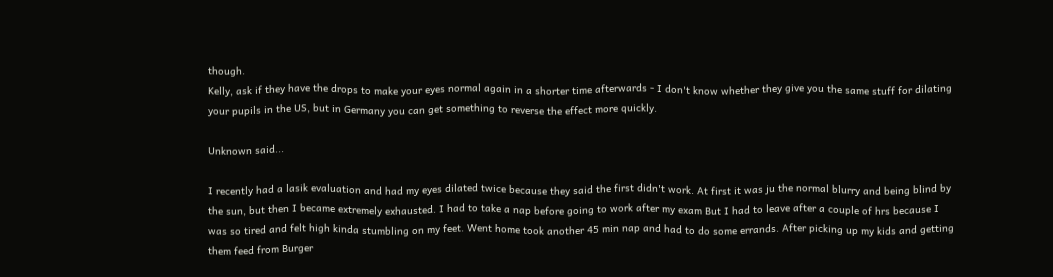though.
Kelly, ask if they have the drops to make your eyes normal again in a shorter time afterwards - I don't know whether they give you the same stuff for dilating your pupils in the US, but in Germany you can get something to reverse the effect more quickly.

Unknown said...

I recently had a lasik evaluation and had my eyes dilated twice because they said the first didn't work. At first it was ju the normal blurry and being blind by the sun, but then I became extremely exhausted. I had to take a nap before going to work after my exam But I had to leave after a couple of hrs because I was so tired and felt high kinda stumbling on my feet. Went home took another 45 min nap and had to do some errands. After picking up my kids and getting them feed from Burger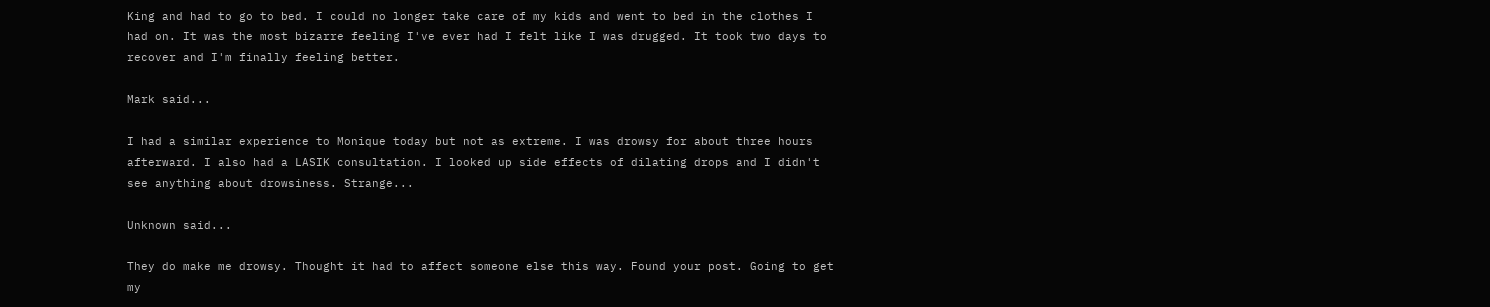King and had to go to bed. I could no longer take care of my kids and went to bed in the clothes I had on. It was the most bizarre feeling I've ever had I felt like I was drugged. It took two days to recover and I'm finally feeling better.

Mark said...

I had a similar experience to Monique today but not as extreme. I was drowsy for about three hours afterward. I also had a LASIK consultation. I looked up side effects of dilating drops and I didn't see anything about drowsiness. Strange...

Unknown said...

They do make me drowsy. Thought it had to affect someone else this way. Found your post. Going to get my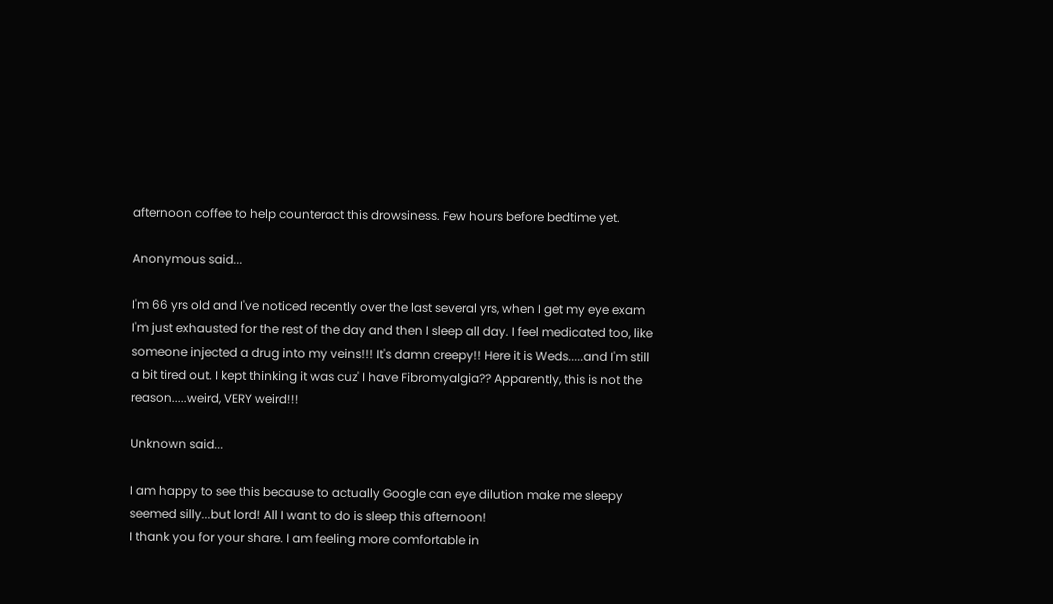afternoon coffee to help counteract this drowsiness. Few hours before bedtime yet.

Anonymous said...

I'm 66 yrs old and I've noticed recently over the last several yrs, when I get my eye exam I'm just exhausted for the rest of the day and then I sleep all day. I feel medicated too, like someone injected a drug into my veins!!! It's damn creepy!! Here it is Weds.....and I'm still a bit tired out. I kept thinking it was cuz' I have Fibromyalgia?? Apparently, this is not the reason.....weird, VERY weird!!!

Unknown said...

I am happy to see this because to actually Google can eye dilution make me sleepy seemed silly...but lord! All I want to do is sleep this afternoon!
I thank you for your share. I am feeling more comfortable in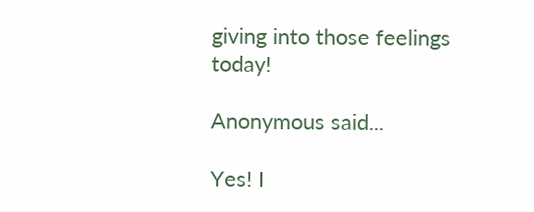giving into those feelings today!

Anonymous said...

Yes! I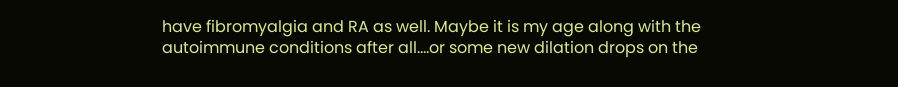have fibromyalgia and RA as well. Maybe it is my age along with the autoimmune conditions after all....or some new dilation drops on the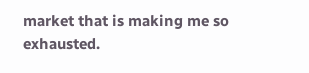market that is making me so exhausted.